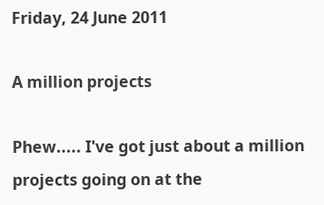Friday, 24 June 2011

A million projects

Phew..... I've got just about a million projects going on at the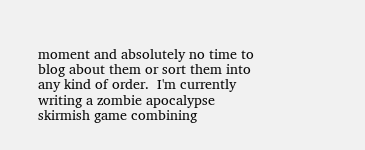moment and absolutely no time to blog about them or sort them into any kind of order.  I'm currently writing a zombie apocalypse skirmish game combining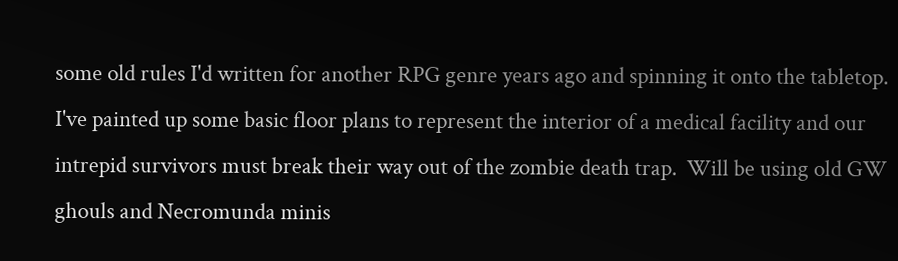some old rules I'd written for another RPG genre years ago and spinning it onto the tabletop.  I've painted up some basic floor plans to represent the interior of a medical facility and our intrepid survivors must break their way out of the zombie death trap.  Will be using old GW ghouls and Necromunda minis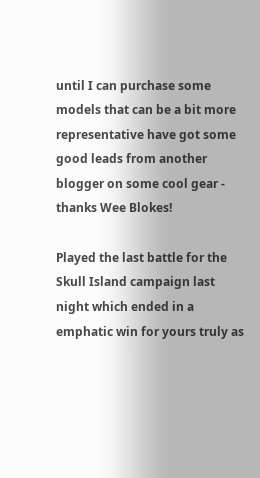until I can purchase some models that can be a bit more representative have got some good leads from another blogger on some cool gear - thanks Wee Blokes!

Played the last battle for the Skull Island campaign last night which ended in a emphatic win for yours truly as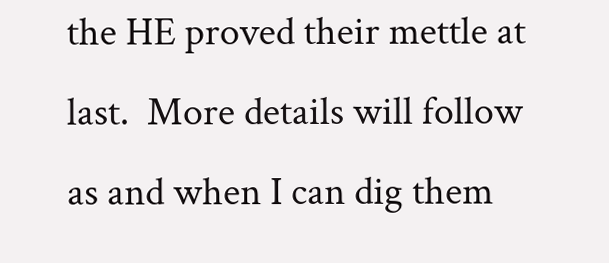the HE proved their mettle at last.  More details will follow as and when I can dig them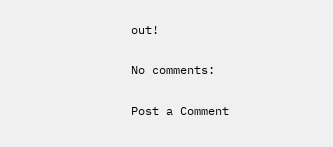out!

No comments:

Post a Comment